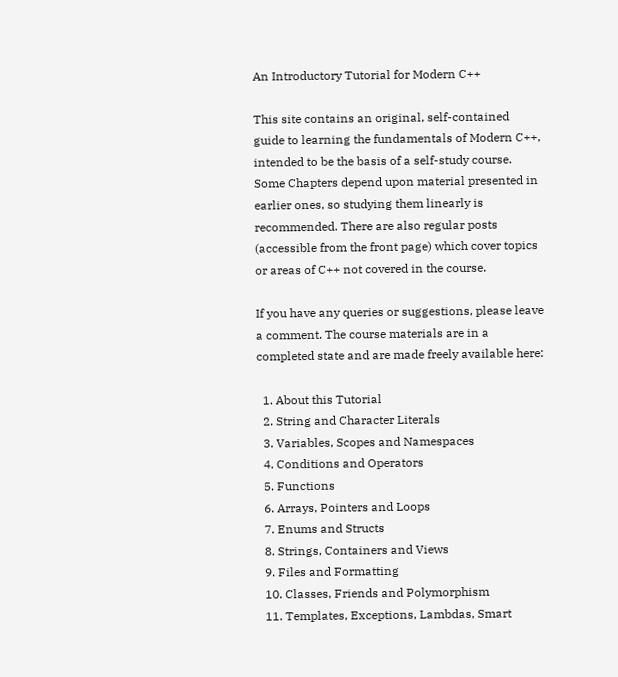An Introductory Tutorial for Modern C++

This site contains an original, self-contained guide to learning the fundamentals of Modern C++, intended to be the basis of a self-study course. Some Chapters depend upon material presented in earlier ones, so studying them linearly is recommended. There are also regular posts (accessible from the front page) which cover topics or areas of C++ not covered in the course.

If you have any queries or suggestions, please leave a comment. The course materials are in a completed state and are made freely available here:

  1. About this Tutorial
  2. String and Character Literals
  3. Variables, Scopes and Namespaces
  4. Conditions and Operators
  5. Functions
  6. Arrays, Pointers and Loops
  7. Enums and Structs
  8. Strings, Containers and Views
  9. Files and Formatting
  10. Classes, Friends and Polymorphism
  11. Templates, Exceptions, Lambdas, Smart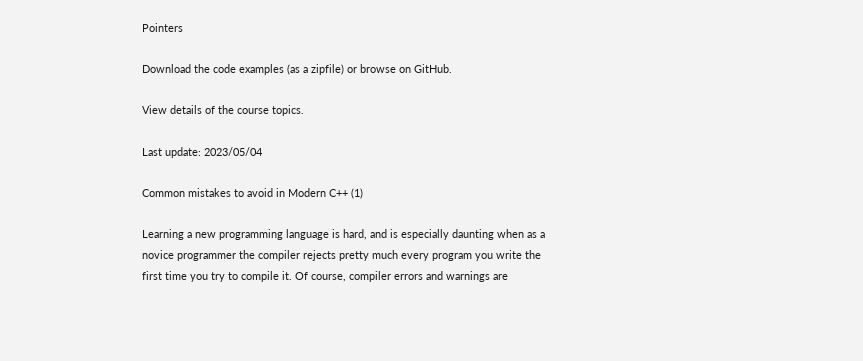Pointers

Download the code examples (as a zipfile) or browse on GitHub.

View details of the course topics.

Last update: 2023/05/04

Common mistakes to avoid in Modern C++ (1)

Learning a new programming language is hard, and is especially daunting when as a novice programmer the compiler rejects pretty much every program you write the first time you try to compile it. Of course, compiler errors and warnings are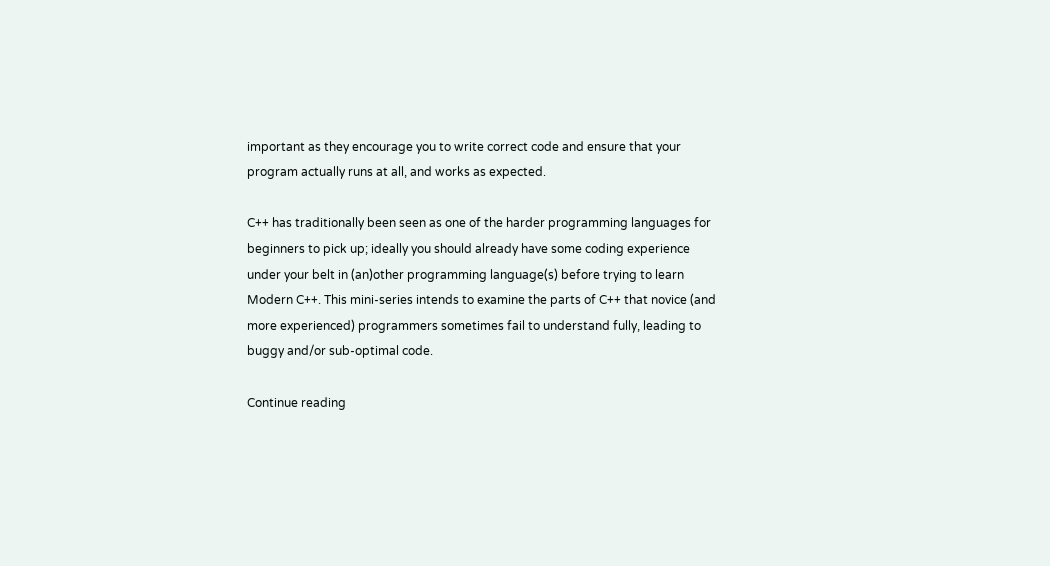important as they encourage you to write correct code and ensure that your program actually runs at all, and works as expected.

C++ has traditionally been seen as one of the harder programming languages for beginners to pick up; ideally you should already have some coding experience under your belt in (an)other programming language(s) before trying to learn Modern C++. This mini-series intends to examine the parts of C++ that novice (and more experienced) programmers sometimes fail to understand fully, leading to buggy and/or sub-optimal code.

Continue reading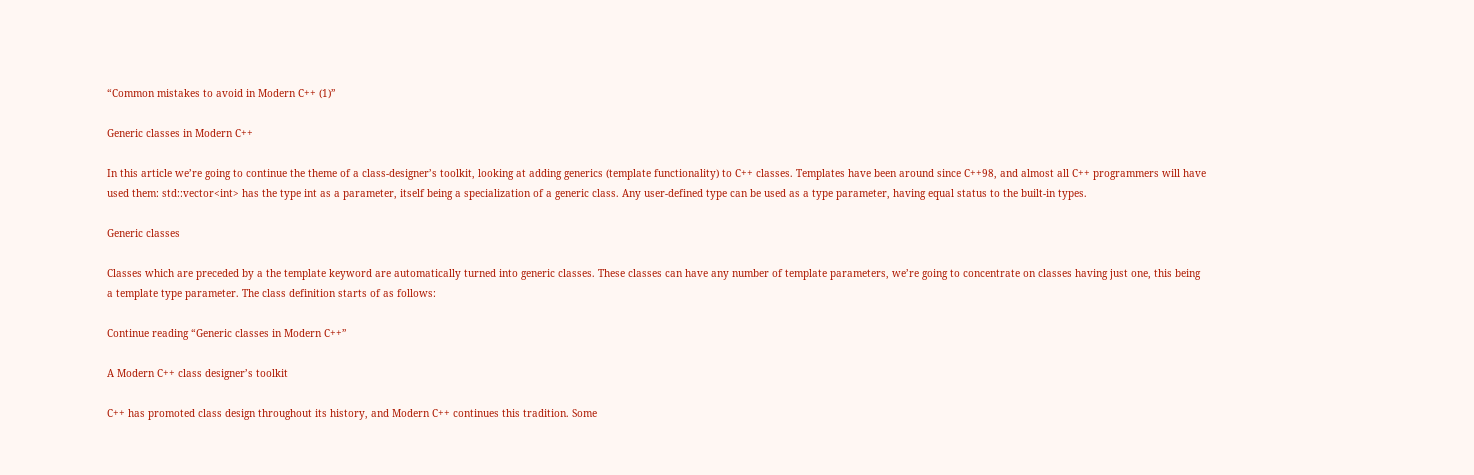“Common mistakes to avoid in Modern C++ (1)”

Generic classes in Modern C++

In this article we’re going to continue the theme of a class-designer’s toolkit, looking at adding generics (template functionality) to C++ classes. Templates have been around since C++98, and almost all C++ programmers will have used them: std::vector<int> has the type int as a parameter, itself being a specialization of a generic class. Any user-defined type can be used as a type parameter, having equal status to the built-in types.

Generic classes

Classes which are preceded by a the template keyword are automatically turned into generic classes. These classes can have any number of template parameters, we’re going to concentrate on classes having just one, this being a template type parameter. The class definition starts of as follows:

Continue reading “Generic classes in Modern C++”

A Modern C++ class designer’s toolkit

C++ has promoted class design throughout its history, and Modern C++ continues this tradition. Some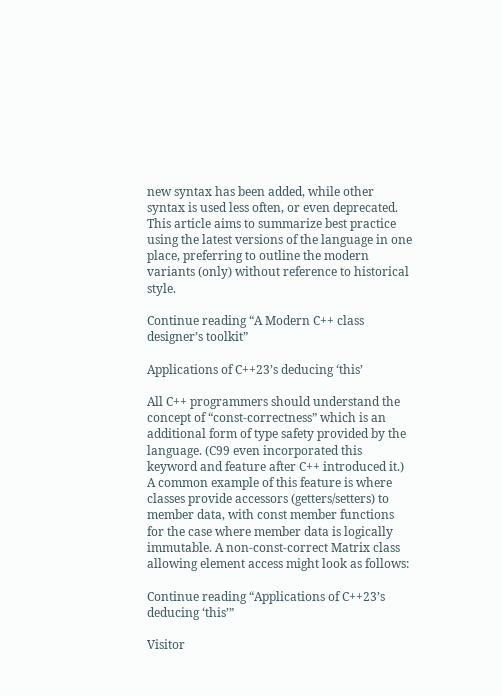new syntax has been added, while other syntax is used less often, or even deprecated. This article aims to summarize best practice using the latest versions of the language in one place, preferring to outline the modern variants (only) without reference to historical style.

Continue reading “A Modern C++ class designer’s toolkit”

Applications of C++23’s deducing ‘this’

All C++ programmers should understand the concept of “const-correctness” which is an additional form of type safety provided by the language. (C99 even incorporated this keyword and feature after C++ introduced it.) A common example of this feature is where classes provide accessors (getters/setters) to member data, with const member functions for the case where member data is logically immutable. A non-const-correct Matrix class allowing element access might look as follows:

Continue reading “Applications of C++23’s deducing ‘this’”

Visitor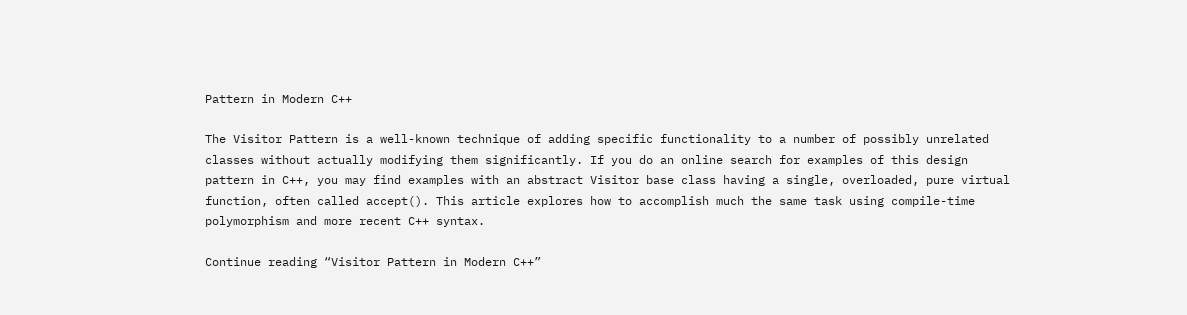Pattern in Modern C++

The Visitor Pattern is a well-known technique of adding specific functionality to a number of possibly unrelated classes without actually modifying them significantly. If you do an online search for examples of this design pattern in C++, you may find examples with an abstract Visitor base class having a single, overloaded, pure virtual function, often called accept(). This article explores how to accomplish much the same task using compile-time polymorphism and more recent C++ syntax.

Continue reading “Visitor Pattern in Modern C++”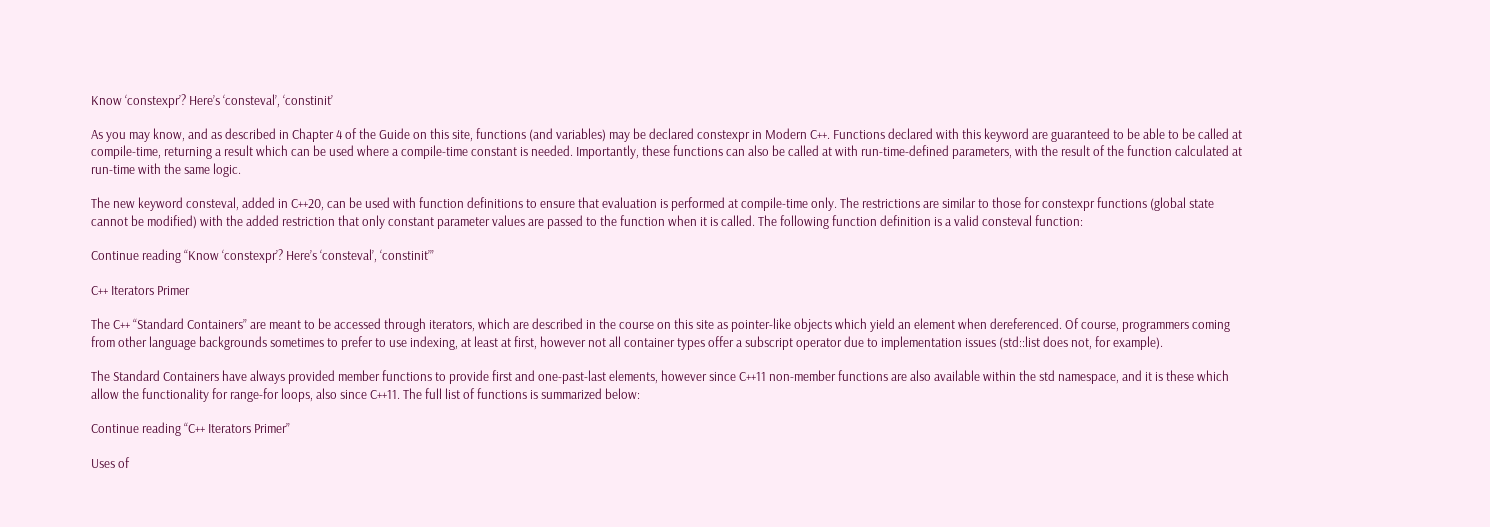Know ‘constexpr’? Here’s ‘consteval’, ‘constinit’

As you may know, and as described in Chapter 4 of the Guide on this site, functions (and variables) may be declared constexpr in Modern C++. Functions declared with this keyword are guaranteed to be able to be called at compile-time, returning a result which can be used where a compile-time constant is needed. Importantly, these functions can also be called at with run-time-defined parameters, with the result of the function calculated at run-time with the same logic.

The new keyword consteval, added in C++20, can be used with function definitions to ensure that evaluation is performed at compile-time only. The restrictions are similar to those for constexpr functions (global state cannot be modified) with the added restriction that only constant parameter values are passed to the function when it is called. The following function definition is a valid consteval function:

Continue reading “Know ‘constexpr’? Here’s ‘consteval’, ‘constinit’”

C++ Iterators Primer

The C++ “Standard Containers” are meant to be accessed through iterators, which are described in the course on this site as pointer-like objects which yield an element when dereferenced. Of course, programmers coming from other language backgrounds sometimes to prefer to use indexing, at least at first, however not all container types offer a subscript operator due to implementation issues (std::list does not, for example).

The Standard Containers have always provided member functions to provide first and one-past-last elements, however since C++11 non-member functions are also available within the std namespace, and it is these which allow the functionality for range-for loops, also since C++11. The full list of functions is summarized below:

Continue reading “C++ Iterators Primer”

Uses of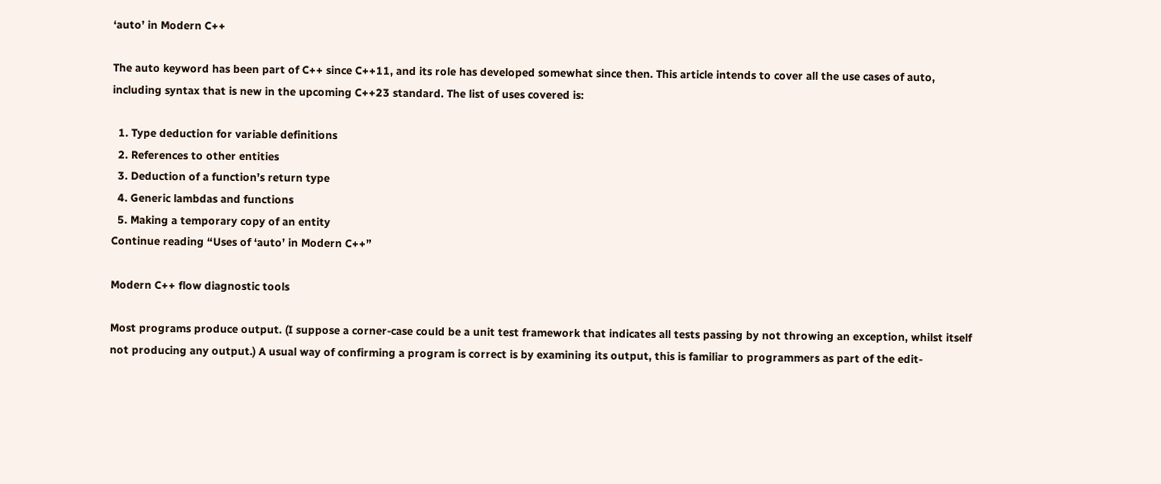‘auto’ in Modern C++

The auto keyword has been part of C++ since C++11, and its role has developed somewhat since then. This article intends to cover all the use cases of auto, including syntax that is new in the upcoming C++23 standard. The list of uses covered is:

  1. Type deduction for variable definitions
  2. References to other entities
  3. Deduction of a function’s return type
  4. Generic lambdas and functions
  5. Making a temporary copy of an entity
Continue reading “Uses of ‘auto’ in Modern C++”

Modern C++ flow diagnostic tools

Most programs produce output. (I suppose a corner-case could be a unit test framework that indicates all tests passing by not throwing an exception, whilst itself not producing any output.) A usual way of confirming a program is correct is by examining its output, this is familiar to programmers as part of the edit-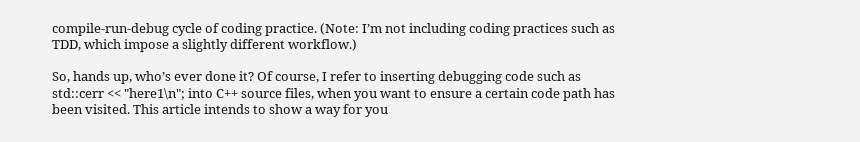compile-run-debug cycle of coding practice. (Note: I’m not including coding practices such as TDD, which impose a slightly different workflow.)

So, hands up, who’s ever done it? Of course, I refer to inserting debugging code such as std::cerr << "here1\n"; into C++ source files, when you want to ensure a certain code path has been visited. This article intends to show a way for you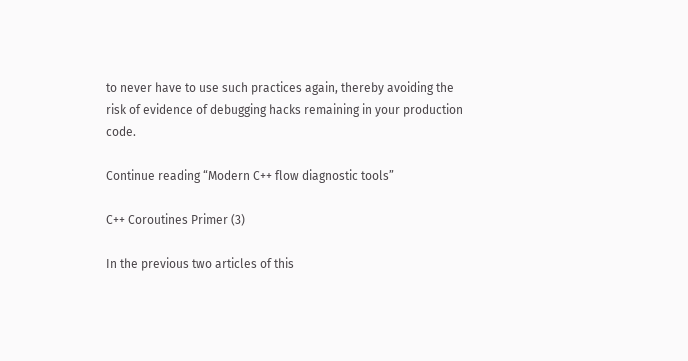to never have to use such practices again, thereby avoiding the risk of evidence of debugging hacks remaining in your production code.

Continue reading “Modern C++ flow diagnostic tools”

C++ Coroutines Primer (3)

In the previous two articles of this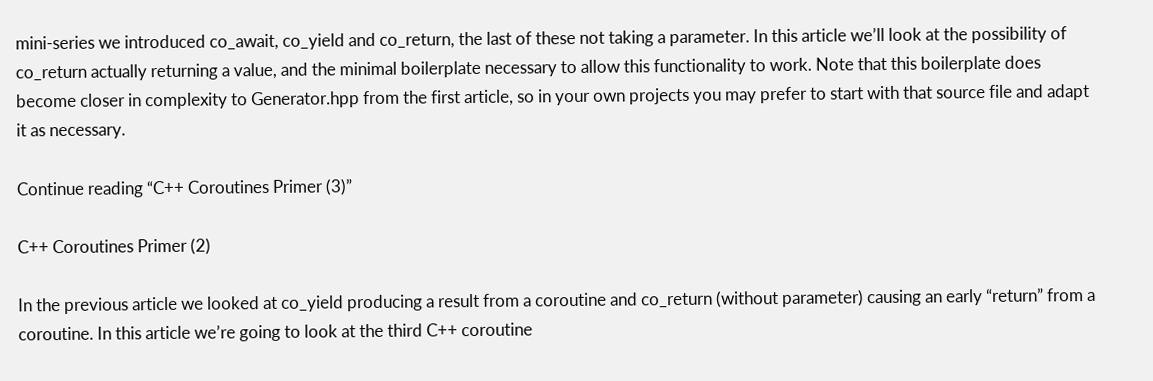mini-series we introduced co_await, co_yield and co_return, the last of these not taking a parameter. In this article we’ll look at the possibility of co_return actually returning a value, and the minimal boilerplate necessary to allow this functionality to work. Note that this boilerplate does become closer in complexity to Generator.hpp from the first article, so in your own projects you may prefer to start with that source file and adapt it as necessary.

Continue reading “C++ Coroutines Primer (3)”

C++ Coroutines Primer (2)

In the previous article we looked at co_yield producing a result from a coroutine and co_return (without parameter) causing an early “return” from a coroutine. In this article we’re going to look at the third C++ coroutine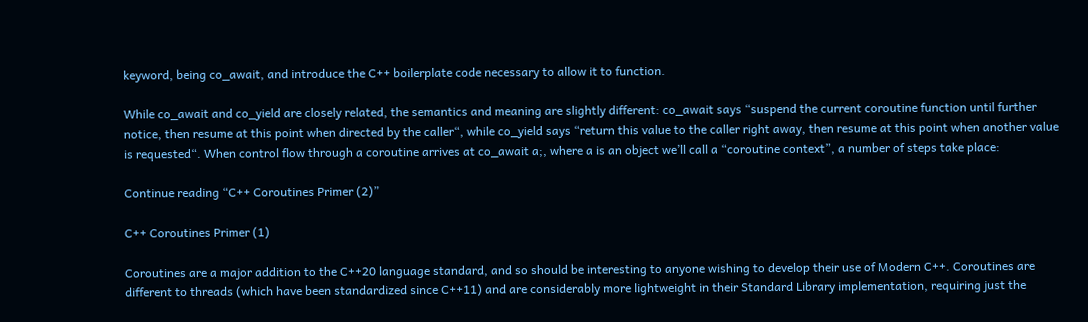keyword, being co_await, and introduce the C++ boilerplate code necessary to allow it to function.

While co_await and co_yield are closely related, the semantics and meaning are slightly different: co_await says “suspend the current coroutine function until further notice, then resume at this point when directed by the caller“, while co_yield says “return this value to the caller right away, then resume at this point when another value is requested“. When control flow through a coroutine arrives at co_await a;, where a is an object we’ll call a “coroutine context”, a number of steps take place:

Continue reading “C++ Coroutines Primer (2)”

C++ Coroutines Primer (1)

Coroutines are a major addition to the C++20 language standard, and so should be interesting to anyone wishing to develop their use of Modern C++. Coroutines are different to threads (which have been standardized since C++11) and are considerably more lightweight in their Standard Library implementation, requiring just the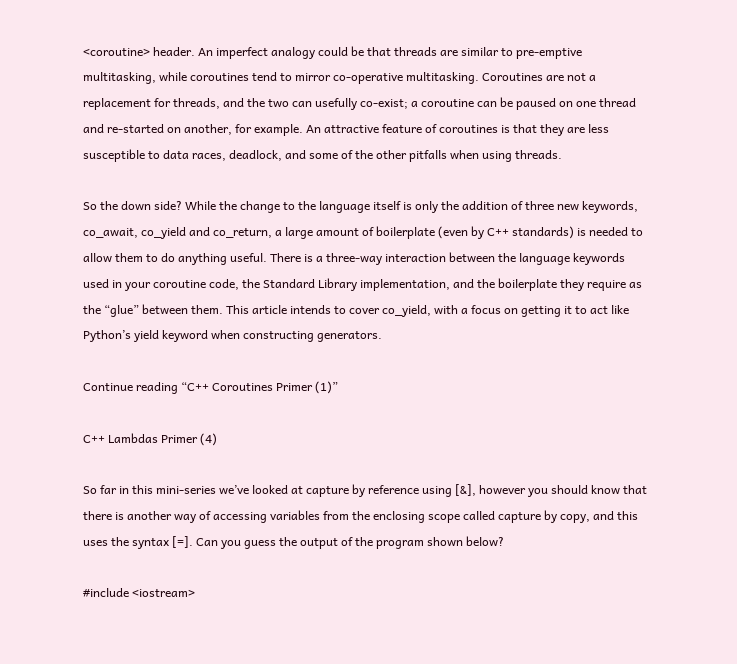<coroutine> header. An imperfect analogy could be that threads are similar to pre-emptive multitasking, while coroutines tend to mirror co-operative multitasking. Coroutines are not a replacement for threads, and the two can usefully co-exist; a coroutine can be paused on one thread and re-started on another, for example. An attractive feature of coroutines is that they are less susceptible to data races, deadlock, and some of the other pitfalls when using threads.

So the down side? While the change to the language itself is only the addition of three new keywords, co_await, co_yield and co_return, a large amount of boilerplate (even by C++ standards) is needed to allow them to do anything useful. There is a three-way interaction between the language keywords used in your coroutine code, the Standard Library implementation, and the boilerplate they require as the “glue” between them. This article intends to cover co_yield, with a focus on getting it to act like Python’s yield keyword when constructing generators.

Continue reading “C++ Coroutines Primer (1)”

C++ Lambdas Primer (4)

So far in this mini-series we’ve looked at capture by reference using [&], however you should know that there is another way of accessing variables from the enclosing scope called capture by copy, and this uses the syntax [=]. Can you guess the output of the program shown below?

#include <iostream>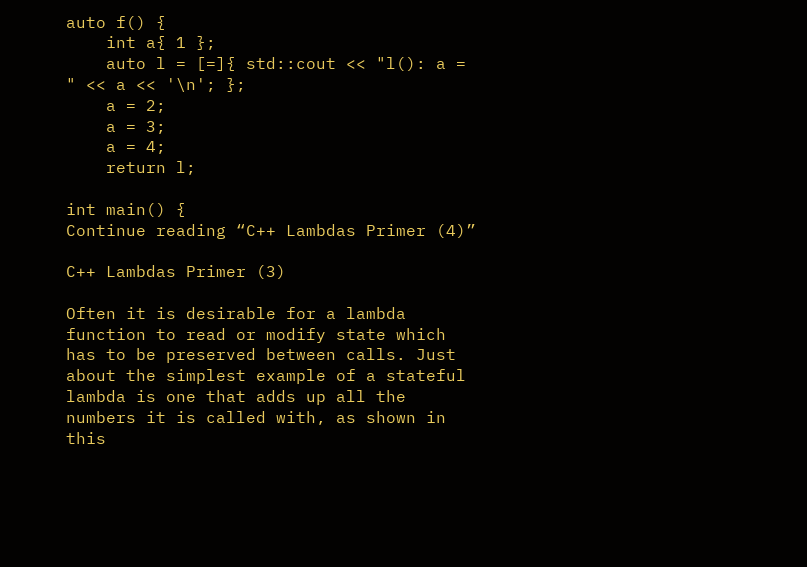auto f() {
    int a{ 1 };
    auto l = [=]{ std::cout << "l(): a = " << a << '\n'; };
    a = 2;
    a = 3;
    a = 4;
    return l;

int main() {
Continue reading “C++ Lambdas Primer (4)”

C++ Lambdas Primer (3)

Often it is desirable for a lambda function to read or modify state which has to be preserved between calls. Just about the simplest example of a stateful lambda is one that adds up all the numbers it is called with, as shown in this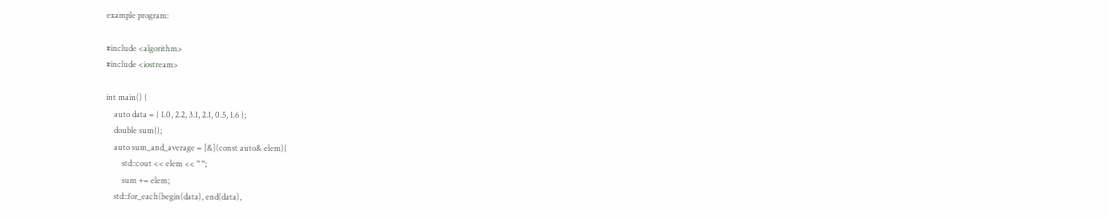example program:

#include <algorithm>
#include <iostream>

int main() {
    auto data = { 1.0, 2.2, 3.1, 2.1, 0.5, 1.6 };
    double sum{};
    auto sum_and_average = [&](const auto& elem){
        std::cout << elem << " ";
        sum += elem;
    std::for_each(begin(data), end(data),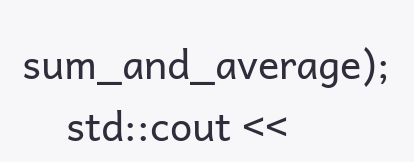sum_and_average);
    std::cout <<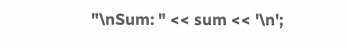"\nSum: " << sum << '\n';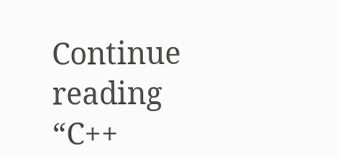Continue reading “C++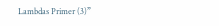Lambdas Primer (3)”